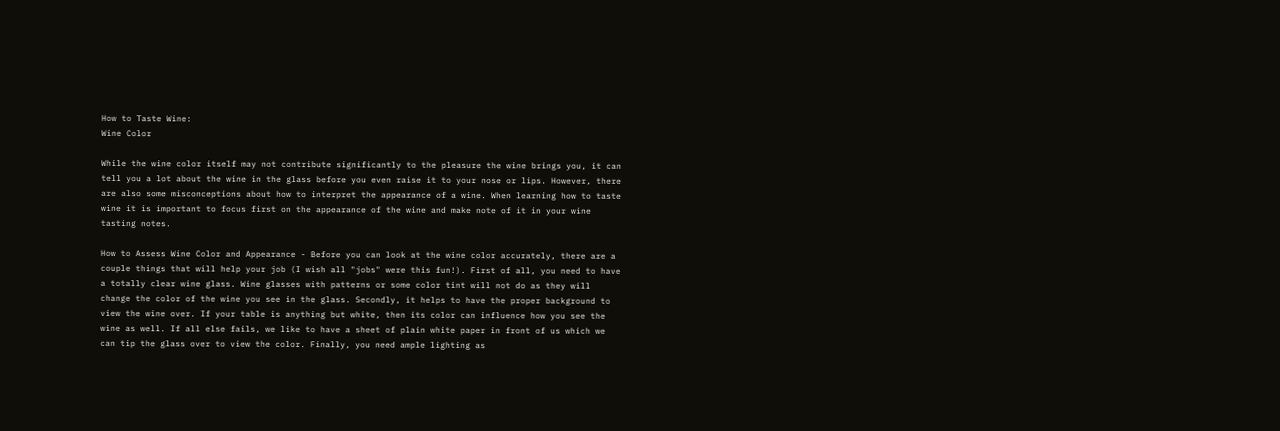How to Taste Wine:
Wine Color

While the wine color itself may not contribute significantly to the pleasure the wine brings you, it can tell you a lot about the wine in the glass before you even raise it to your nose or lips. However, there are also some misconceptions about how to interpret the appearance of a wine. When learning how to taste wine it is important to focus first on the appearance of the wine and make note of it in your wine tasting notes.

How to Assess Wine Color and Appearance - Before you can look at the wine color accurately, there are a couple things that will help your job (I wish all "jobs" were this fun!). First of all, you need to have a totally clear wine glass. Wine glasses with patterns or some color tint will not do as they will change the color of the wine you see in the glass. Secondly, it helps to have the proper background to view the wine over. If your table is anything but white, then its color can influence how you see the wine as well. If all else fails, we like to have a sheet of plain white paper in front of us which we can tip the glass over to view the color. Finally, you need ample lighting as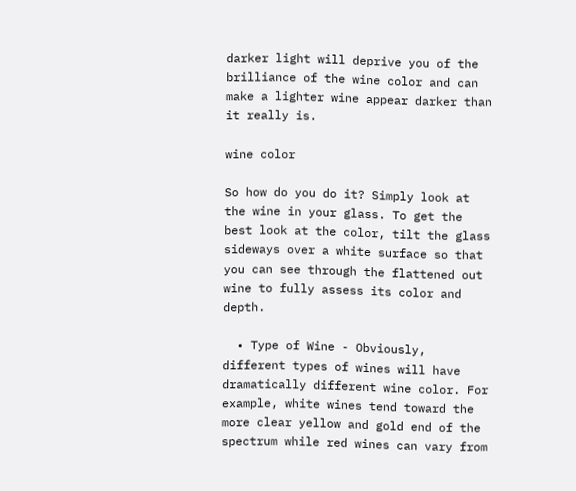darker light will deprive you of the brilliance of the wine color and can make a lighter wine appear darker than it really is.

wine color

So how do you do it? Simply look at the wine in your glass. To get the best look at the color, tilt the glass sideways over a white surface so that you can see through the flattened out wine to fully assess its color and depth.

  • Type of Wine - Obviously, different types of wines will have dramatically different wine color. For example, white wines tend toward the more clear yellow and gold end of the spectrum while red wines can vary from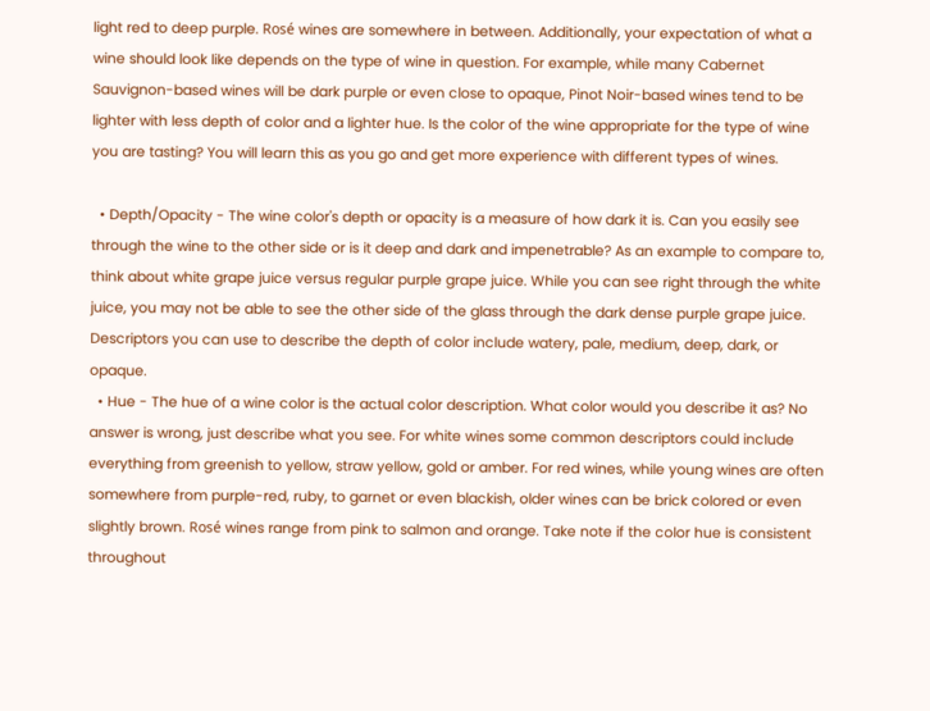light red to deep purple. Rosé wines are somewhere in between. Additionally, your expectation of what a wine should look like depends on the type of wine in question. For example, while many Cabernet Sauvignon-based wines will be dark purple or even close to opaque, Pinot Noir-based wines tend to be lighter with less depth of color and a lighter hue. Is the color of the wine appropriate for the type of wine you are tasting? You will learn this as you go and get more experience with different types of wines.

  • Depth/Opacity - The wine color's depth or opacity is a measure of how dark it is. Can you easily see through the wine to the other side or is it deep and dark and impenetrable? As an example to compare to, think about white grape juice versus regular purple grape juice. While you can see right through the white juice, you may not be able to see the other side of the glass through the dark dense purple grape juice. Descriptors you can use to describe the depth of color include watery, pale, medium, deep, dark, or opaque.
  • Hue - The hue of a wine color is the actual color description. What color would you describe it as? No answer is wrong, just describe what you see. For white wines some common descriptors could include everything from greenish to yellow, straw yellow, gold or amber. For red wines, while young wines are often somewhere from purple-red, ruby, to garnet or even blackish, older wines can be brick colored or even slightly brown. Rosé wines range from pink to salmon and orange. Take note if the color hue is consistent throughout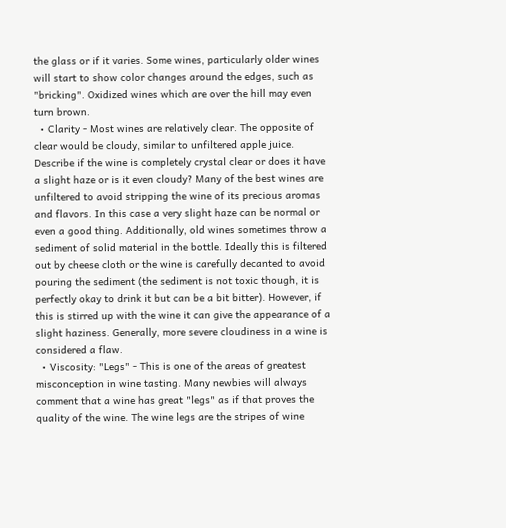the glass or if it varies. Some wines, particularly older wines will start to show color changes around the edges, such as "bricking". Oxidized wines which are over the hill may even turn brown.
  • Clarity - Most wines are relatively clear. The opposite of clear would be cloudy, similar to unfiltered apple juice. Describe if the wine is completely crystal clear or does it have a slight haze or is it even cloudy? Many of the best wines are unfiltered to avoid stripping the wine of its precious aromas and flavors. In this case a very slight haze can be normal or even a good thing. Additionally, old wines sometimes throw a sediment of solid material in the bottle. Ideally this is filtered out by cheese cloth or the wine is carefully decanted to avoid pouring the sediment (the sediment is not toxic though, it is perfectly okay to drink it but can be a bit bitter). However, if this is stirred up with the wine it can give the appearance of a slight haziness. Generally, more severe cloudiness in a wine is considered a flaw.
  • Viscosity: "Legs" - This is one of the areas of greatest misconception in wine tasting. Many newbies will always comment that a wine has great "legs" as if that proves the quality of the wine. The wine legs are the stripes of wine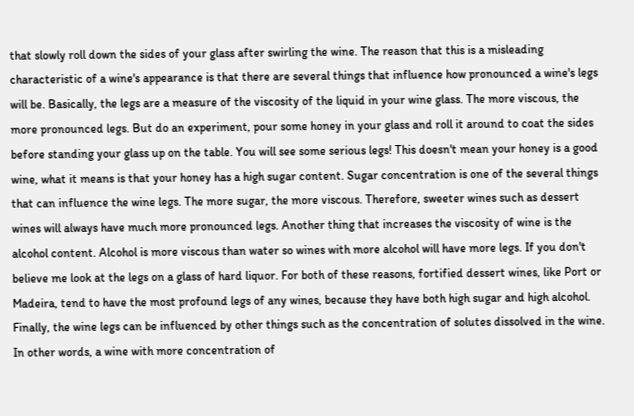that slowly roll down the sides of your glass after swirling the wine. The reason that this is a misleading characteristic of a wine's appearance is that there are several things that influence how pronounced a wine's legs will be. Basically, the legs are a measure of the viscosity of the liquid in your wine glass. The more viscous, the more pronounced legs. But do an experiment, pour some honey in your glass and roll it around to coat the sides before standing your glass up on the table. You will see some serious legs! This doesn't mean your honey is a good wine, what it means is that your honey has a high sugar content. Sugar concentration is one of the several things that can influence the wine legs. The more sugar, the more viscous. Therefore, sweeter wines such as dessert wines will always have much more pronounced legs. Another thing that increases the viscosity of wine is the alcohol content. Alcohol is more viscous than water so wines with more alcohol will have more legs. If you don't believe me look at the legs on a glass of hard liquor. For both of these reasons, fortified dessert wines, like Port or Madeira, tend to have the most profound legs of any wines, because they have both high sugar and high alcohol. Finally, the wine legs can be influenced by other things such as the concentration of solutes dissolved in the wine. In other words, a wine with more concentration of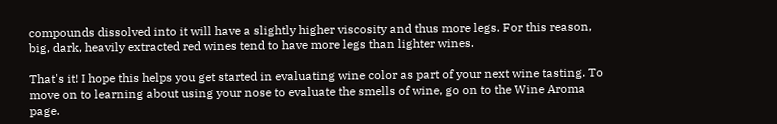compounds dissolved into it will have a slightly higher viscosity and thus more legs. For this reason, big, dark, heavily extracted red wines tend to have more legs than lighter wines.

That's it! I hope this helps you get started in evaluating wine color as part of your next wine tasting. To move on to learning about using your nose to evaluate the smells of wine, go on to the Wine Aroma page.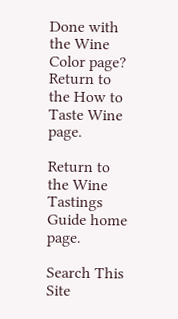Done with the Wine Color page?
Return to the How to Taste Wine page.

Return to the Wine Tastings Guide home page.

Search This Site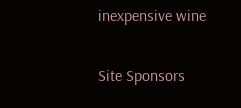inexpensive wine

Site Sponsors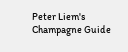Peter Liem's
Champagne Guide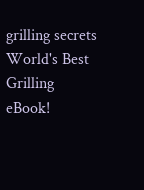grilling secrets
World's Best Grilling eBook!